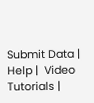Submit Data |  Help |  Video Tutorials |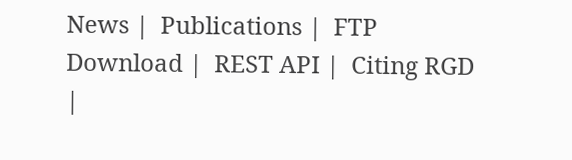News |  Publications |  FTP Download |  REST API |  Citing RGD |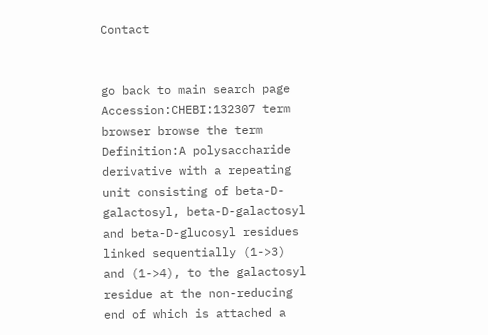Contact


go back to main search page
Accession:CHEBI:132307 term browser browse the term
Definition:A polysaccharide derivative with a repeating unit consisting of beta-D-galactosyl, beta-D-galactosyl and beta-D-glucosyl residues linked sequentially (1->3) and (1->4), to the galactosyl residue at the non-reducing end of which is attached a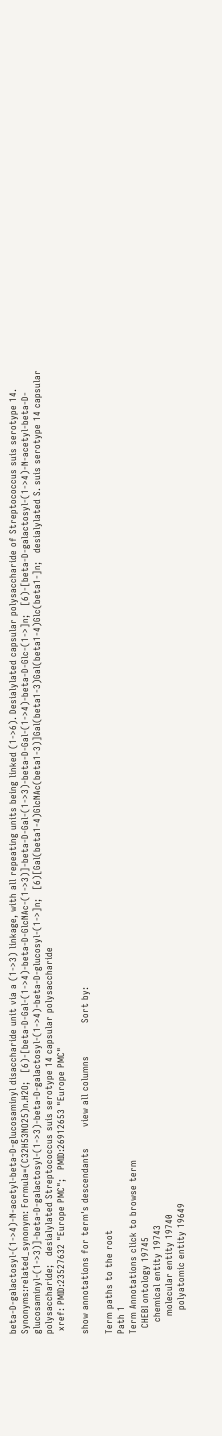beta-D-galactosyl-(1->4)-N-acetyl-beta-D-glucosaminyl disaccharide unit via a (1->3) linkage, with all repeating units being linked (1->6). Desialylated capsular polysaccharide of Streptococcus suis serotype 14.
Synonyms:related_synonym: Formula=(C32H53NO25)n.H2O;   [6)-[beta-D-Gal-(1->4)-beta-D-GlcNAc-(1->3)]-beta-D-Gal-(1->3)-beta-D-Gal-(1->4)-beta-D-Glc-(1->]n;   [6)-[beta-D-galactosyl-(1->4)-N-acetyl-beta-D-glucosaminyl-(1->3)]-beta-D-galactosyl-(1->3)-beta-D-galactosyl-(1->4)-beta-D-glucosyl-(1->]n;   [6)[Gal(beta1-4)GlcNAc(beta1-3)]Gal(beta1-3)Gal(beta1-4)Glc(beta1-]n;   desialylated S. suis serotype 14 capsular polysaccharide;   desialylated Streptococcus suis serotype 14 capsular polysaccharide
 xref: PMID:23527632 "Europe PMC";   PMID:26912653 "Europe PMC"

show annotations for term's descendants       view all columns           Sort by:

Term paths to the root
Path 1
Term Annotations click to browse term
  CHEBI ontology 19745
    chemical entity 19743
      molecular entity 19740
        polyatomic entity 19649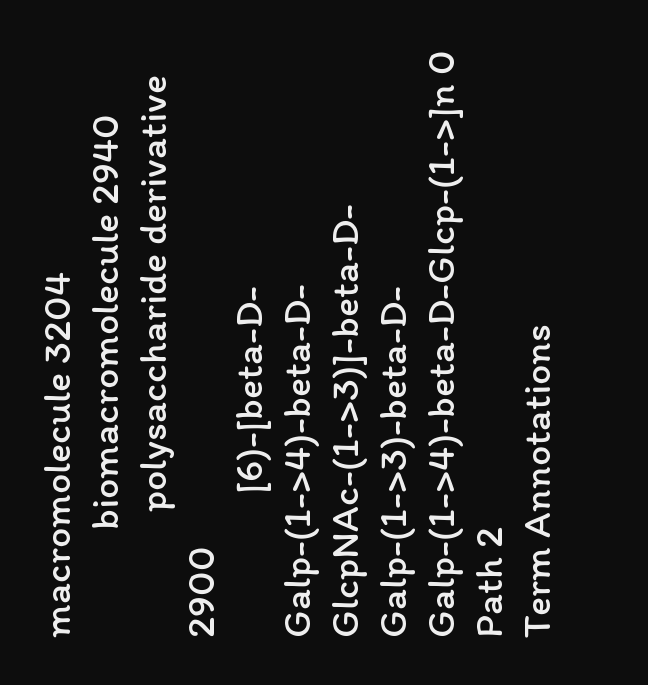macromolecule 3204
            biomacromolecule 2940
              polysaccharide derivative 2900
                [6)-[beta-D-Galp-(1->4)-beta-D-GlcpNAc-(1->3)]-beta-D-Galp-(1->3)-beta-D-Galp-(1->4)-beta-D-Glcp-(1->]n 0
Path 2
Term Annotations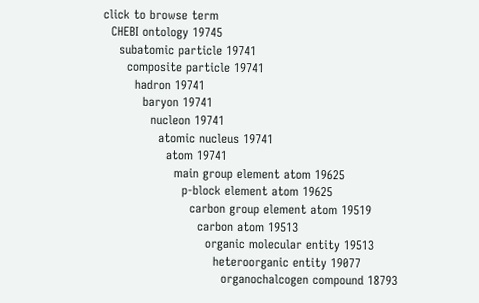click to browse term
  CHEBI ontology 19745
    subatomic particle 19741
      composite particle 19741
        hadron 19741
          baryon 19741
            nucleon 19741
              atomic nucleus 19741
                atom 19741
                  main group element atom 19625
                    p-block element atom 19625
                      carbon group element atom 19519
                        carbon atom 19513
                          organic molecular entity 19513
                            heteroorganic entity 19077
                              organochalcogen compound 18793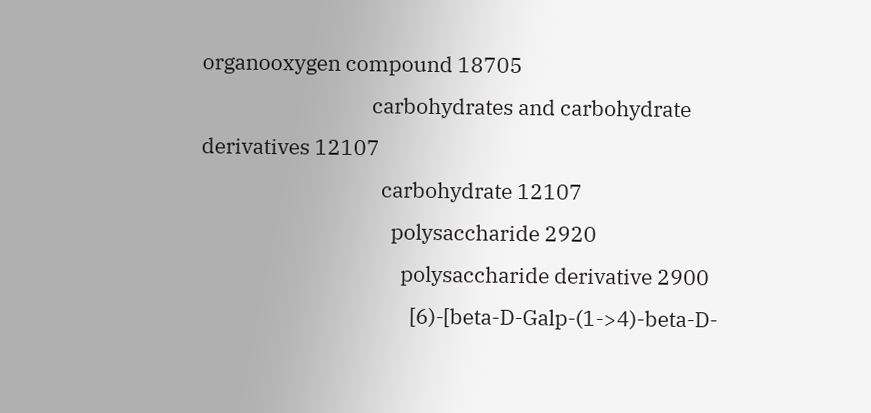organooxygen compound 18705
                                  carbohydrates and carbohydrate derivatives 12107
                                    carbohydrate 12107
                                      polysaccharide 2920
                                        polysaccharide derivative 2900
                                          [6)-[beta-D-Galp-(1->4)-beta-D-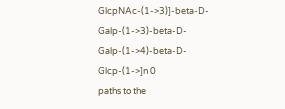GlcpNAc-(1->3)]-beta-D-Galp-(1->3)-beta-D-Galp-(1->4)-beta-D-Glcp-(1->]n 0
paths to the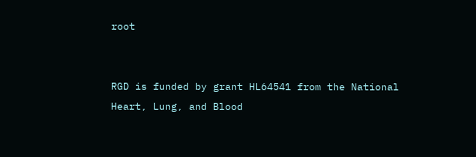root


RGD is funded by grant HL64541 from the National Heart, Lung, and Blood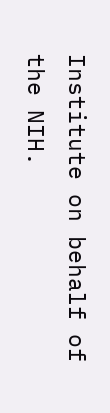Institute on behalf of the NIH.